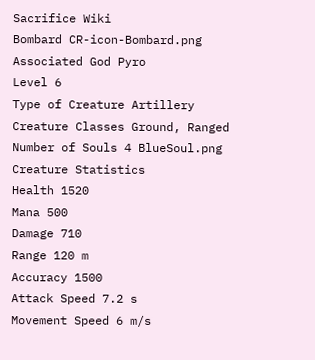Sacrifice Wiki
Bombard CR-icon-Bombard.png
Associated God Pyro
Level 6
Type of Creature Artillery
Creature Classes Ground, Ranged
Number of Souls 4 BlueSoul.png
Creature Statistics
Health 1520
Mana 500
Damage 710
Range 120 m
Accuracy 1500
Attack Speed 7.2 s
Movement Speed 6 m/s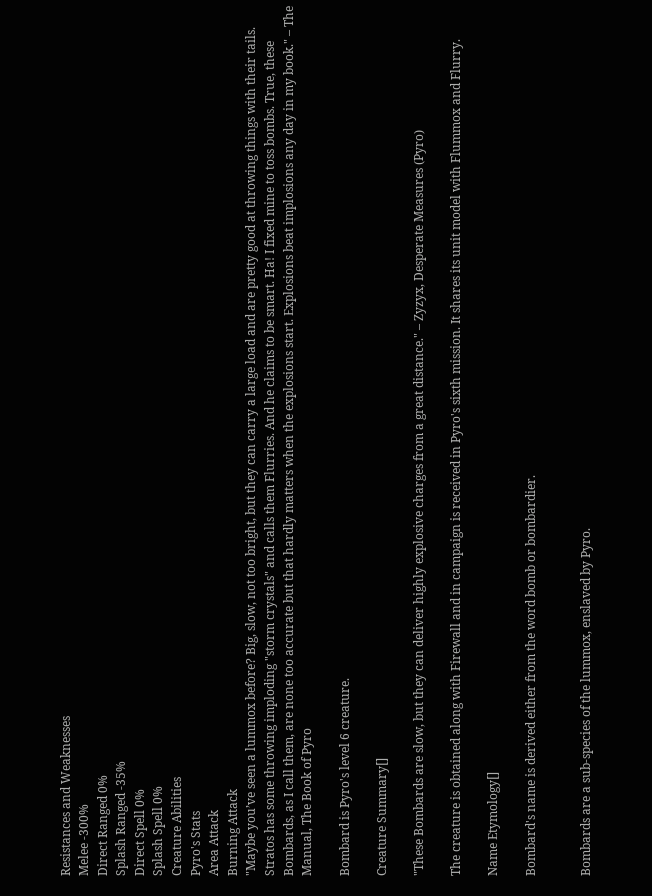Resistances and Weaknesses
Melee -300%
Direct Ranged 0%
Splash Ranged -35%
Direct Spell 0%
Splash Spell 0%
Creature Abilities
Pyro's Stats
Area Attack
Burning Attack
"Maybe you’ve seen a lummox before? Big, slow, not too bright, but they can carry a large load and are pretty good at throwing things with their tails. Stratos has some throwing imploding "storm crystals" and calls them Flurries. And he claims to be smart. Ha! I fixed mine to toss bombs. True, these Bombards, as I call them, are none too accurate but that hardly matters when the explosions start. Explosions beat implosions any day in my book." – The Manual, The Book of Pyro

Bombard is Pyro's level 6 creature.

Creature Summary[]

"These Bombards are slow, but they can deliver highly explosive charges from a great distance." – Zyzyx, Desperate Measures (Pyro)

The creature is obtained along with Firewall and in campaign is received in Pyro's sixth mission. It shares its unit model with Flummox and Flurry.

Name Etymology[]

Bombard's name is derived either from the word bomb or bombardier.


Bombards are a sub-species of the lummox, enslaved by Pyro.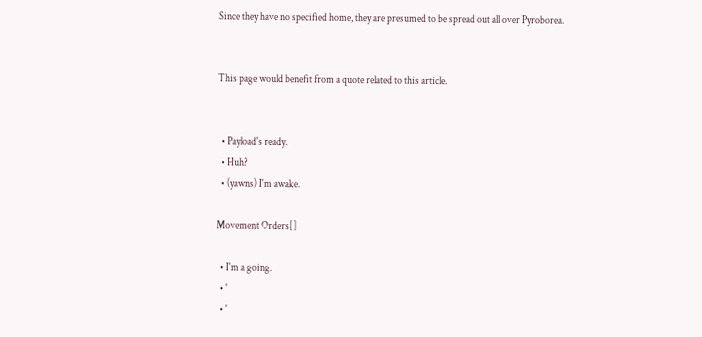Since they have no specified home, they are presumed to be spread out all over Pyroborea.


This page would benefit from a quote related to this article.


  • Payload's ready.
  • Huh?
  • (yawns) I'm awake.

Movement Orders[]

  • I'm a going.
  • '
  • '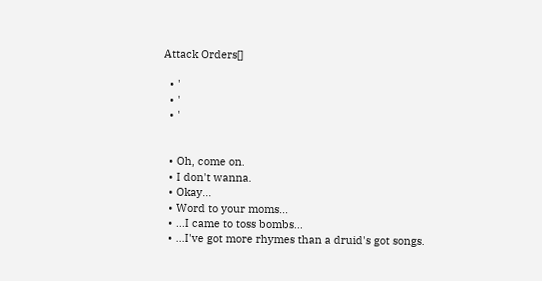Attack Orders[]

  • '
  • '
  • '


  • Oh, come on.
  • I don't wanna.
  • Okay...
  • Word to your moms...
  • ...I came to toss bombs...
  • ...I've got more rhymes than a druid's got songs.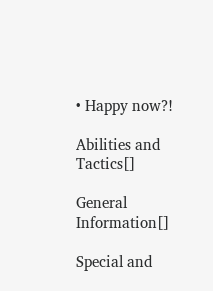• Happy now?!

Abilities and Tactics[]

General Information[]

Special and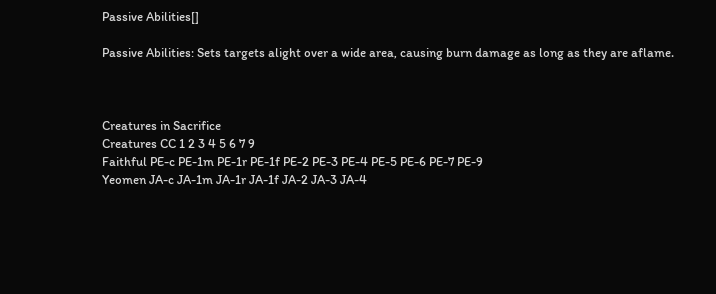Passive Abilities[]

Passive Abilities: Sets targets alight over a wide area, causing burn damage as long as they are aflame.



Creatures in Sacrifice
Creatures CC 1 2 3 4 5 6 7 9
Faithful PE-c PE-1m PE-1r PE-1f PE-2 PE-3 PE-4 PE-5 PE-6 PE-7 PE-9
Yeomen JA-c JA-1m JA-1r JA-1f JA-2 JA-3 JA-4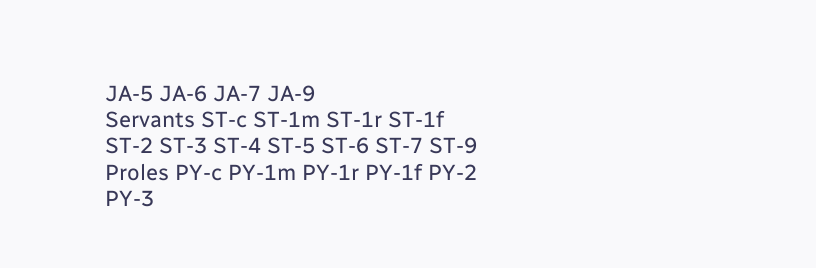JA-5 JA-6 JA-7 JA-9
Servants ST-c ST-1m ST-1r ST-1f ST-2 ST-3 ST-4 ST-5 ST-6 ST-7 ST-9
Proles PY-c PY-1m PY-1r PY-1f PY-2 PY-3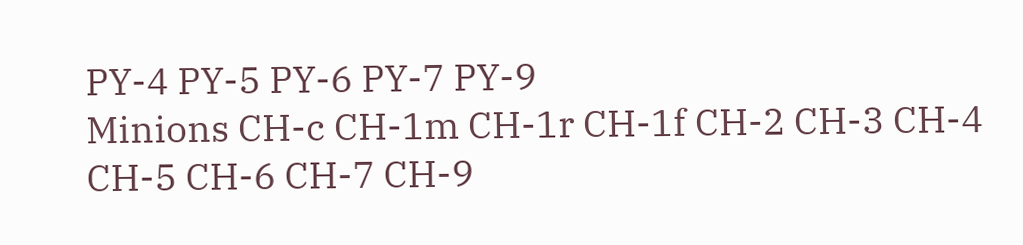PY-4 PY-5 PY-6 PY-7 PY-9
Minions CH-c CH-1m CH-1r CH-1f CH-2 CH-3 CH-4 CH-5 CH-6 CH-7 CH-9